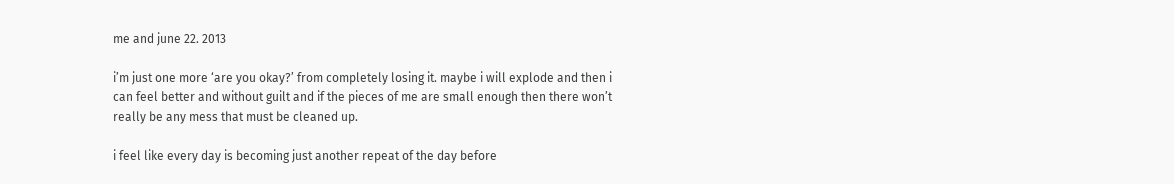me and june 22. 2013

i’m just one more ‘are you okay?’ from completely losing it. maybe i will explode and then i can feel better and without guilt and if the pieces of me are small enough then there won’t really be any mess that must be cleaned up.

i feel like every day is becoming just another repeat of the day before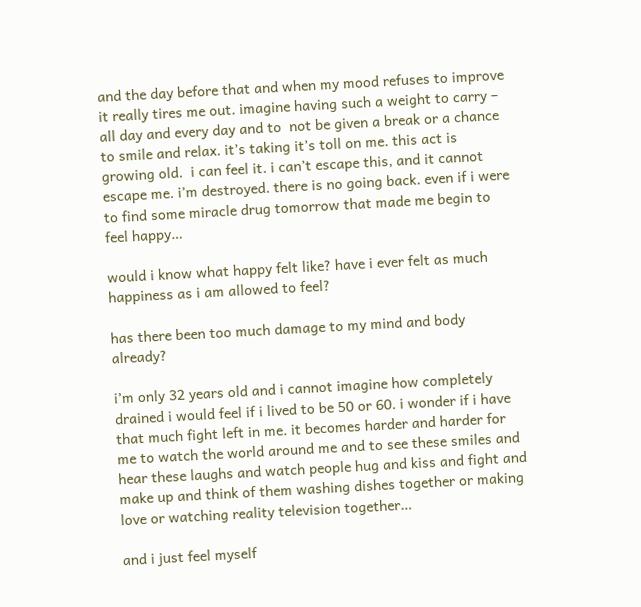and the day before that and when my mood refuses to improve it really tires me out. imagine having such a weight to carry – all day and every day and to  not be given a break or a chance to smile and relax. it’s taking it’s toll on me. this act is growing old.  i can feel it. i can’t escape this, and it cannot escape me. i’m destroyed. there is no going back. even if i were to find some miracle drug tomorrow that made me begin to feel happy…

would i know what happy felt like? have i ever felt as much happiness as i am allowed to feel?

has there been too much damage to my mind and body already?

i’m only 32 years old and i cannot imagine how completely drained i would feel if i lived to be 50 or 60. i wonder if i have that much fight left in me. it becomes harder and harder for me to watch the world around me and to see these smiles and hear these laughs and watch people hug and kiss and fight and make up and think of them washing dishes together or making love or watching reality television together…

and i just feel myself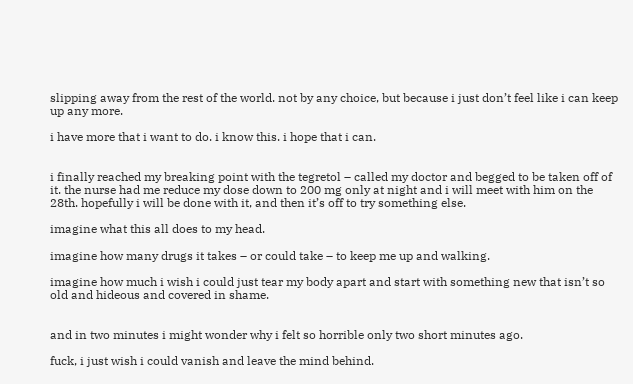slipping away from the rest of the world. not by any choice, but because i just don’t feel like i can keep up any more.

i have more that i want to do. i know this. i hope that i can.


i finally reached my breaking point with the tegretol – called my doctor and begged to be taken off of it. the nurse had me reduce my dose down to 200 mg only at night and i will meet with him on the 28th. hopefully i will be done with it, and then it’s off to try something else.

imagine what this all does to my head.

imagine how many drugs it takes – or could take – to keep me up and walking.

imagine how much i wish i could just tear my body apart and start with something new that isn’t so old and hideous and covered in shame.


and in two minutes i might wonder why i felt so horrible only two short minutes ago.

fuck, i just wish i could vanish and leave the mind behind.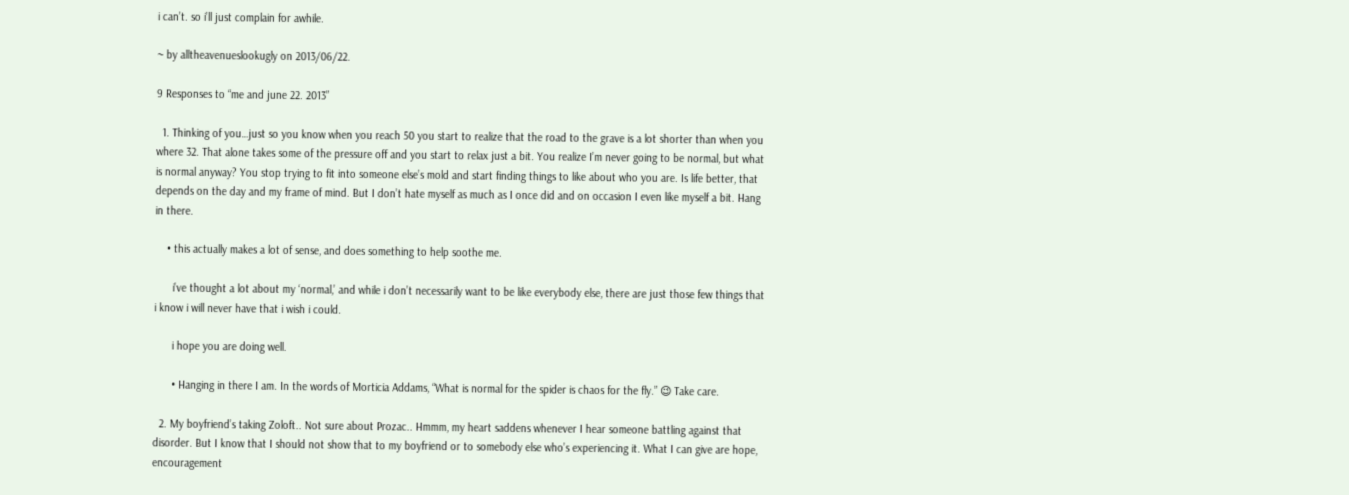i can’t. so i’ll just complain for awhile.

~ by alltheavenueslookugly on 2013/06/22.

9 Responses to “me and june 22. 2013”

  1. Thinking of you…just so you know when you reach 50 you start to realize that the road to the grave is a lot shorter than when you where 32. That alone takes some of the pressure off and you start to relax just a bit. You realize I’m never going to be normal, but what is normal anyway? You stop trying to fit into someone else’s mold and start finding things to like about who you are. Is life better, that depends on the day and my frame of mind. But I don’t hate myself as much as I once did and on occasion I even like myself a bit. Hang in there.

    • this actually makes a lot of sense, and does something to help soothe me.

      i’ve thought a lot about my ‘normal,’ and while i don’t necessarily want to be like everybody else, there are just those few things that i know i will never have that i wish i could.

      i hope you are doing well.

      • Hanging in there I am. In the words of Morticia Addams, “What is normal for the spider is chaos for the fly.” 😉 Take care.

  2. My boyfriend’s taking Zoloft.. Not sure about Prozac.. Hmmm, my heart saddens whenever I hear someone battling against that disorder. But I know that I should not show that to my boyfriend or to somebody else who’s experiencing it. What I can give are hope, encouragement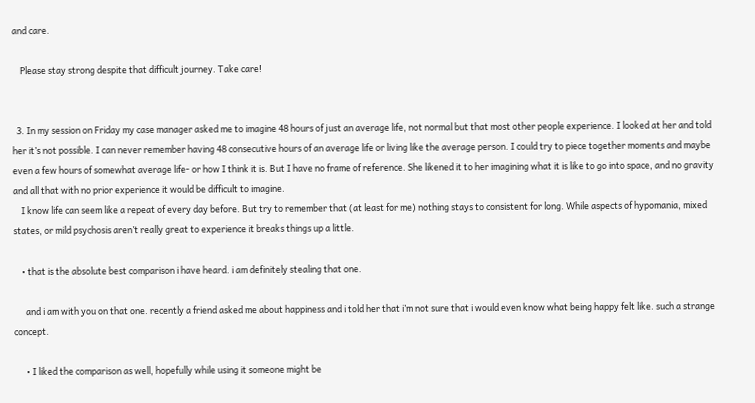and care.

    Please stay strong despite that difficult journey. Take care!


  3. In my session on Friday my case manager asked me to imagine 48 hours of just an average life, not normal but that most other people experience. I looked at her and told her it’s not possible. I can never remember having 48 consecutive hours of an average life or living like the average person. I could try to piece together moments and maybe even a few hours of somewhat average life- or how I think it is. But I have no frame of reference. She likened it to her imagining what it is like to go into space, and no gravity and all that with no prior experience it would be difficult to imagine.
    I know life can seem like a repeat of every day before. But try to remember that (at least for me) nothing stays to consistent for long. While aspects of hypomania, mixed states, or mild psychosis aren’t really great to experience it breaks things up a little.

    • that is the absolute best comparison i have heard. i am definitely stealing that one.

      and i am with you on that one. recently a friend asked me about happiness and i told her that i’m not sure that i would even know what being happy felt like. such a strange concept.

      • I liked the comparison as well, hopefully while using it someone might be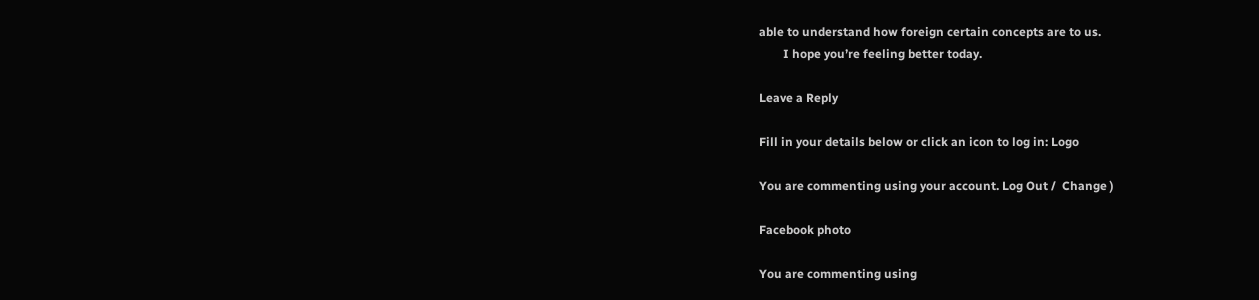able to understand how foreign certain concepts are to us.
        I hope you’re feeling better today.

Leave a Reply

Fill in your details below or click an icon to log in: Logo

You are commenting using your account. Log Out /  Change )

Facebook photo

You are commenting using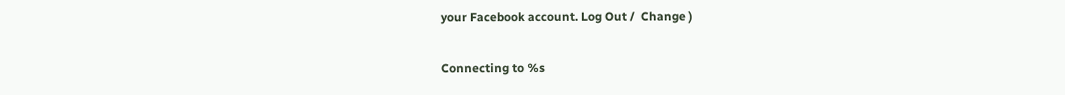your Facebook account. Log Out /  Change )

Connecting to %s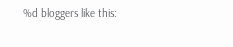%d bloggers like this: